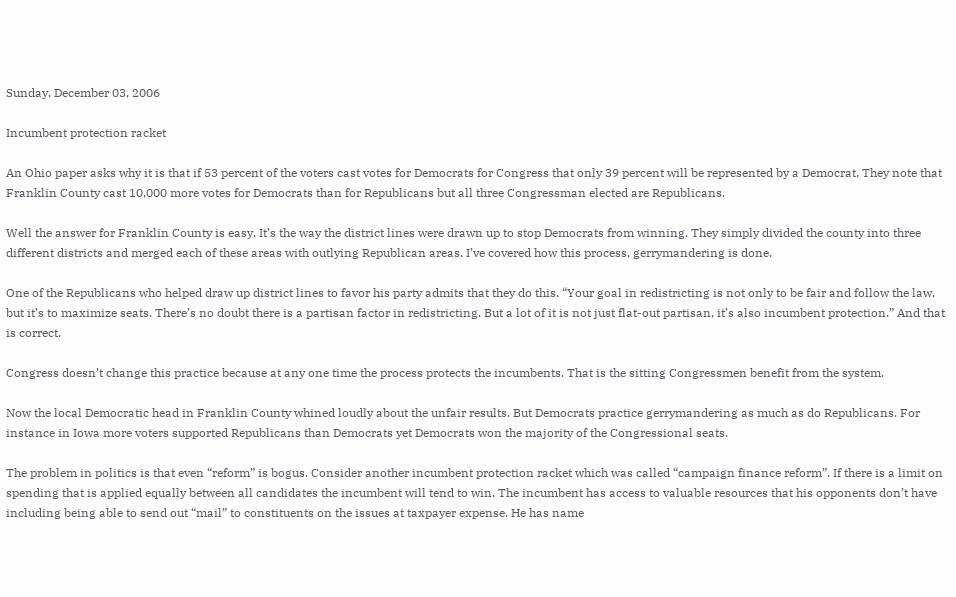Sunday, December 03, 2006

Incumbent protection racket

An Ohio paper asks why it is that if 53 percent of the voters cast votes for Democrats for Congress that only 39 percent will be represented by a Democrat. They note that Franklin County cast 10,000 more votes for Democrats than for Republicans but all three Congressman elected are Republicans.

Well the answer for Franklin County is easy. It’s the way the district lines were drawn up to stop Democrats from winning. They simply divided the county into three different districts and merged each of these areas with outlying Republican areas. I’ve covered how this process, gerrymandering is done.

One of the Republicans who helped draw up district lines to favor his party admits that they do this. “Your goal in redistricting is not only to be fair and follow the law, but it’s to maximize seats. There’s no doubt there is a partisan factor in redistricting. But a lot of it is not just flat-out partisan, it’s also incumbent protection.” And that is correct.

Congress doesn’t change this practice because at any one time the process protects the incumbents. That is the sitting Congressmen benefit from the system.

Now the local Democratic head in Franklin County whined loudly about the unfair results. But Democrats practice gerrymandering as much as do Republicans. For instance in Iowa more voters supported Republicans than Democrats yet Democrats won the majority of the Congressional seats.

The problem in politics is that even “reform” is bogus. Consider another incumbent protection racket which was called “campaign finance reform”. If there is a limit on spending that is applied equally between all candidates the incumbent will tend to win. The incumbent has access to valuable resources that his opponents don’t have including being able to send out “mail” to constituents on the issues at taxpayer expense. He has name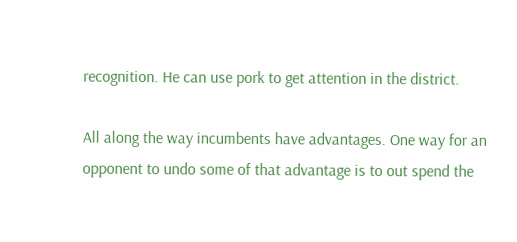recognition. He can use pork to get attention in the district.

All along the way incumbents have advantages. One way for an opponent to undo some of that advantage is to out spend the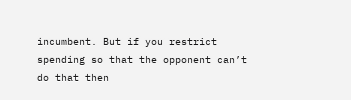incumbent. But if you restrict spending so that the opponent can’t do that then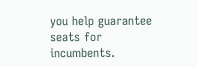you help guarantee seats for incumbents.